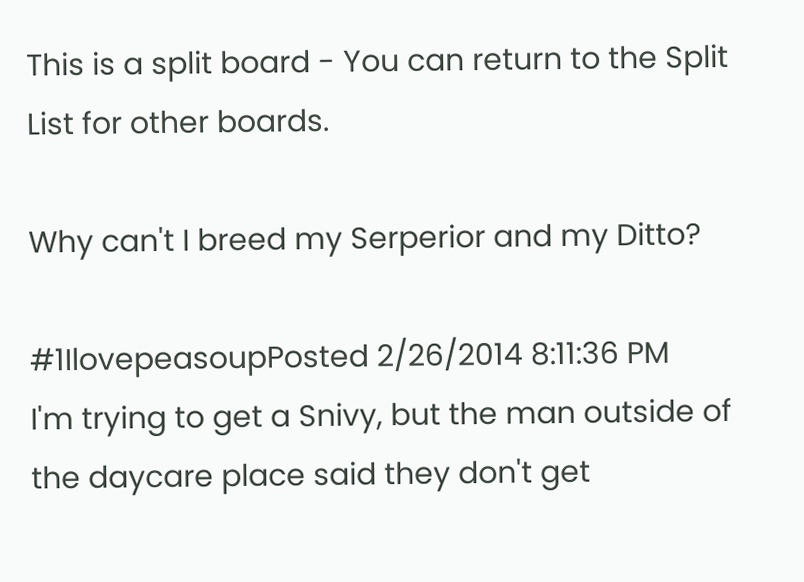This is a split board - You can return to the Split List for other boards.

Why can't I breed my Serperior and my Ditto?

#1IlovepeasoupPosted 2/26/2014 8:11:36 PM
I'm trying to get a Snivy, but the man outside of the daycare place said they don't get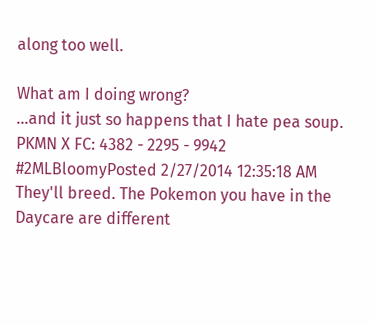along too well.

What am I doing wrong?
...and it just so happens that I hate pea soup.
PKMN X FC: 4382 - 2295 - 9942
#2MLBloomyPosted 2/27/2014 12:35:18 AM
They'll breed. The Pokemon you have in the Daycare are different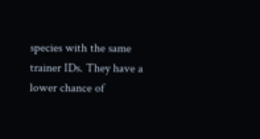species with the same trainer IDs. They have a lower chance of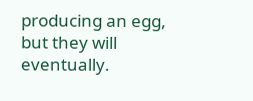producing an egg, but they will eventually.